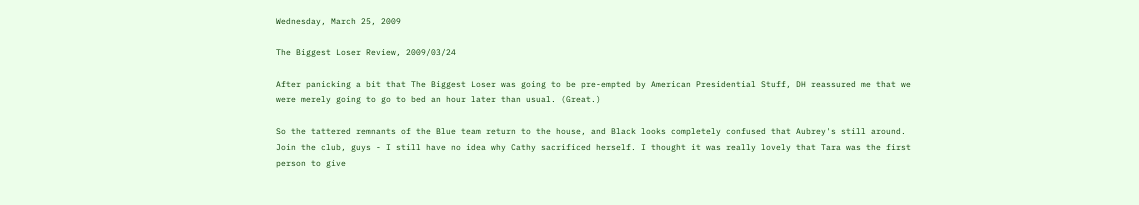Wednesday, March 25, 2009

The Biggest Loser Review, 2009/03/24

After panicking a bit that The Biggest Loser was going to be pre-empted by American Presidential Stuff, DH reassured me that we were merely going to go to bed an hour later than usual. (Great.)

So the tattered remnants of the Blue team return to the house, and Black looks completely confused that Aubrey's still around. Join the club, guys - I still have no idea why Cathy sacrificed herself. I thought it was really lovely that Tara was the first person to give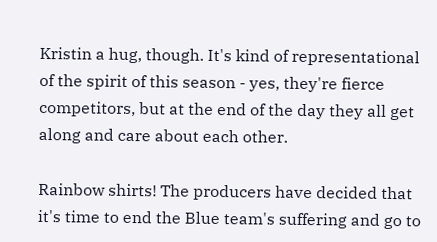Kristin a hug, though. It's kind of representational of the spirit of this season - yes, they're fierce competitors, but at the end of the day they all get along and care about each other.

Rainbow shirts! The producers have decided that it's time to end the Blue team's suffering and go to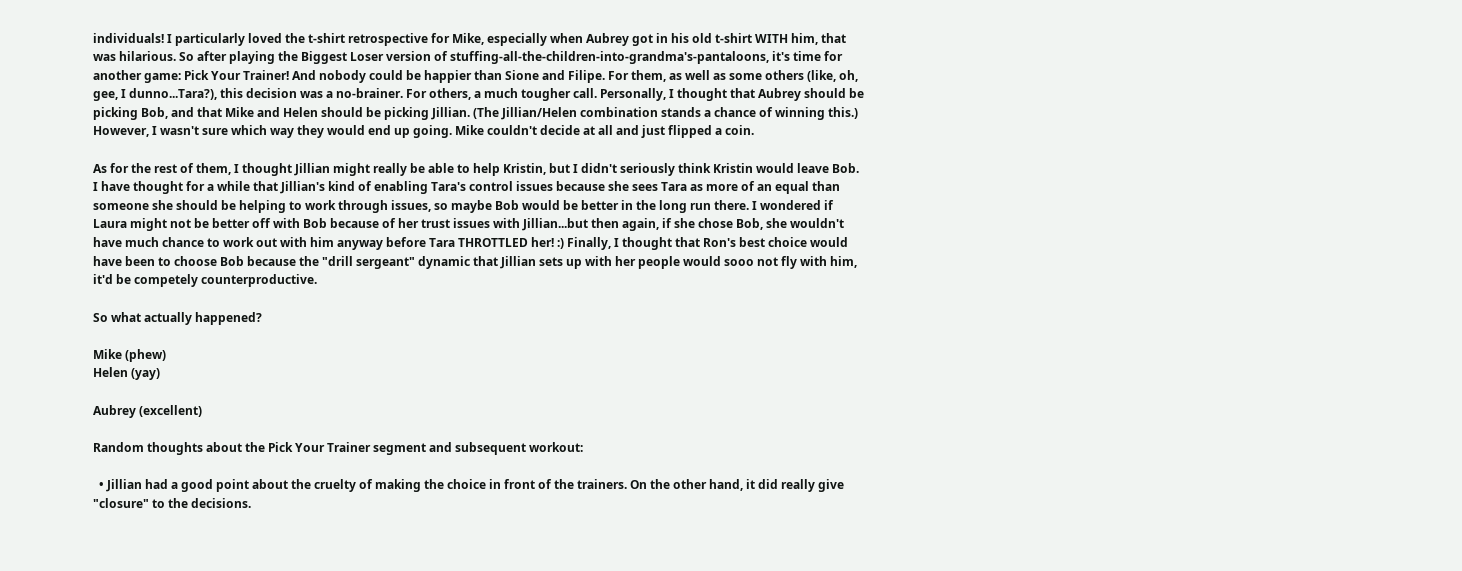individuals! I particularly loved the t-shirt retrospective for Mike, especially when Aubrey got in his old t-shirt WITH him, that was hilarious. So after playing the Biggest Loser version of stuffing-all-the-children-into-grandma's-pantaloons, it's time for another game: Pick Your Trainer! And nobody could be happier than Sione and Filipe. For them, as well as some others (like, oh, gee, I dunno...Tara?), this decision was a no-brainer. For others, a much tougher call. Personally, I thought that Aubrey should be picking Bob, and that Mike and Helen should be picking Jillian. (The Jillian/Helen combination stands a chance of winning this.) However, I wasn't sure which way they would end up going. Mike couldn't decide at all and just flipped a coin.

As for the rest of them, I thought Jillian might really be able to help Kristin, but I didn't seriously think Kristin would leave Bob. I have thought for a while that Jillian's kind of enabling Tara's control issues because she sees Tara as more of an equal than someone she should be helping to work through issues, so maybe Bob would be better in the long run there. I wondered if Laura might not be better off with Bob because of her trust issues with Jillian...but then again, if she chose Bob, she wouldn't have much chance to work out with him anyway before Tara THROTTLED her! :) Finally, I thought that Ron's best choice would have been to choose Bob because the "drill sergeant" dynamic that Jillian sets up with her people would sooo not fly with him, it'd be competely counterproductive.

So what actually happened?

Mike (phew)
Helen (yay)

Aubrey (excellent)

Random thoughts about the Pick Your Trainer segment and subsequent workout:

  • Jillian had a good point about the cruelty of making the choice in front of the trainers. On the other hand, it did really give "closure" to the decisions.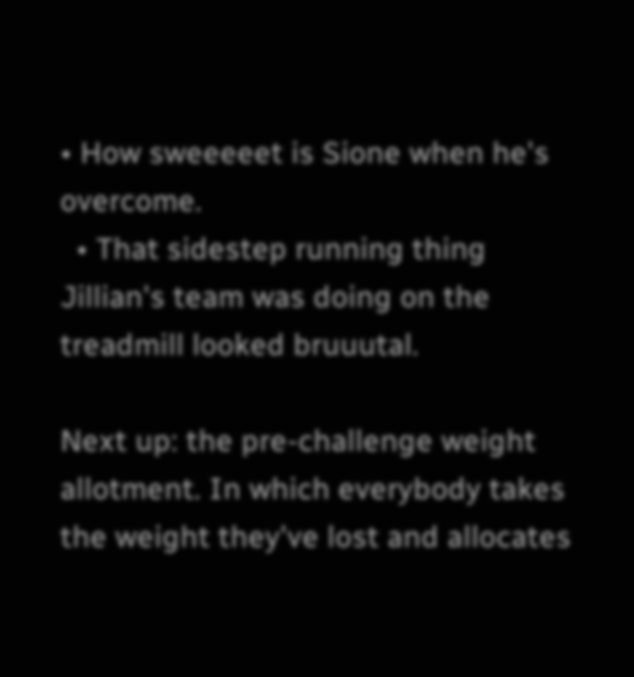• How sweeeeet is Sione when he's overcome.
  • That sidestep running thing Jillian's team was doing on the treadmill looked bruuutal.

Next up: the pre-challenge weight allotment. In which everybody takes the weight they've lost and allocates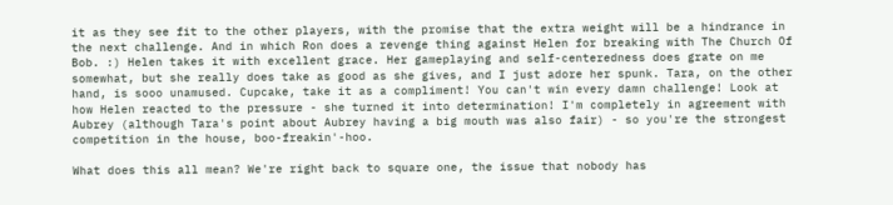it as they see fit to the other players, with the promise that the extra weight will be a hindrance in the next challenge. And in which Ron does a revenge thing against Helen for breaking with The Church Of Bob. :) Helen takes it with excellent grace. Her gameplaying and self-centeredness does grate on me somewhat, but she really does take as good as she gives, and I just adore her spunk. Tara, on the other hand, is sooo unamused. Cupcake, take it as a compliment! You can't win every damn challenge! Look at how Helen reacted to the pressure - she turned it into determination! I'm completely in agreement with Aubrey (although Tara's point about Aubrey having a big mouth was also fair) - so you're the strongest competition in the house, boo-freakin'-hoo.

What does this all mean? We're right back to square one, the issue that nobody has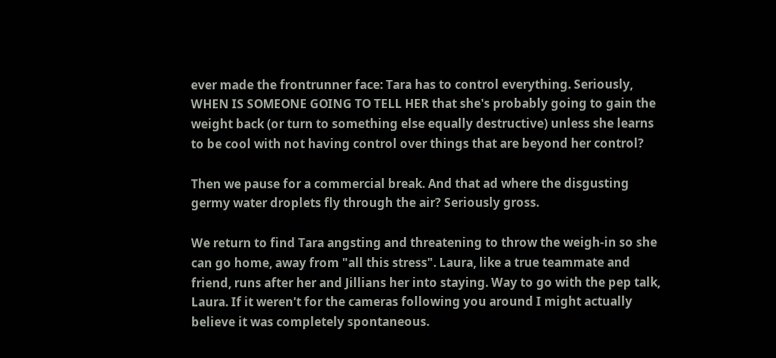ever made the frontrunner face: Tara has to control everything. Seriously, WHEN IS SOMEONE GOING TO TELL HER that she's probably going to gain the weight back (or turn to something else equally destructive) unless she learns to be cool with not having control over things that are beyond her control?

Then we pause for a commercial break. And that ad where the disgusting germy water droplets fly through the air? Seriously gross.

We return to find Tara angsting and threatening to throw the weigh-in so she can go home, away from "all this stress". Laura, like a true teammate and friend, runs after her and Jillians her into staying. Way to go with the pep talk, Laura. If it weren't for the cameras following you around I might actually believe it was completely spontaneous.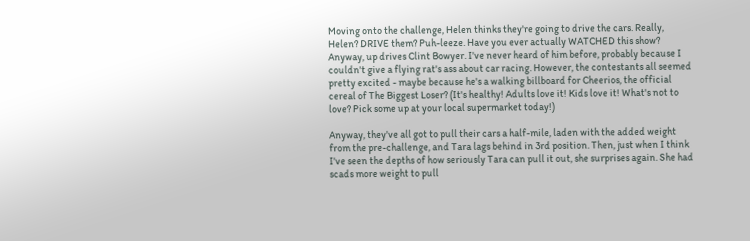Moving onto the challenge, Helen thinks they're going to drive the cars. Really, Helen? DRIVE them? Puh-leeze. Have you ever actually WATCHED this show? Anyway, up drives Clint Bowyer. I've never heard of him before, probably because I couldn't give a flying rat's ass about car racing. However, the contestants all seemed pretty excited - maybe because he's a walking billboard for Cheerios, the official cereal of The Biggest Loser? (It's healthy! Adults love it! Kids love it! What's not to love? Pick some up at your local supermarket today!)

Anyway, they've all got to pull their cars a half-mile, laden with the added weight from the pre-challenge, and Tara lags behind in 3rd position. Then, just when I think I've seen the depths of how seriously Tara can pull it out, she surprises again. She had scads more weight to pull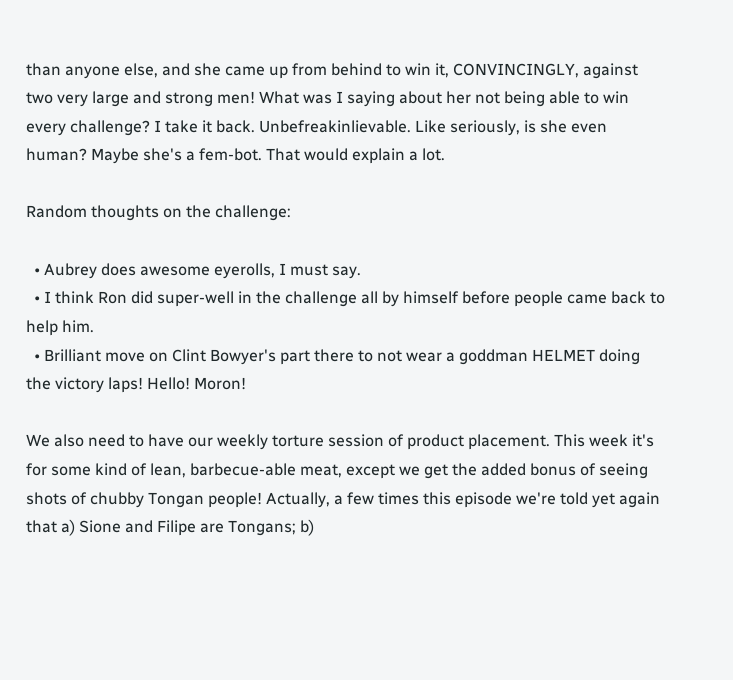than anyone else, and she came up from behind to win it, CONVINCINGLY, against two very large and strong men! What was I saying about her not being able to win every challenge? I take it back. Unbefreakinlievable. Like seriously, is she even human? Maybe she's a fem-bot. That would explain a lot.

Random thoughts on the challenge:

  • Aubrey does awesome eyerolls, I must say.
  • I think Ron did super-well in the challenge all by himself before people came back to help him.
  • Brilliant move on Clint Bowyer's part there to not wear a goddman HELMET doing the victory laps! Hello! Moron!

We also need to have our weekly torture session of product placement. This week it's for some kind of lean, barbecue-able meat, except we get the added bonus of seeing shots of chubby Tongan people! Actually, a few times this episode we're told yet again that a) Sione and Filipe are Tongans; b)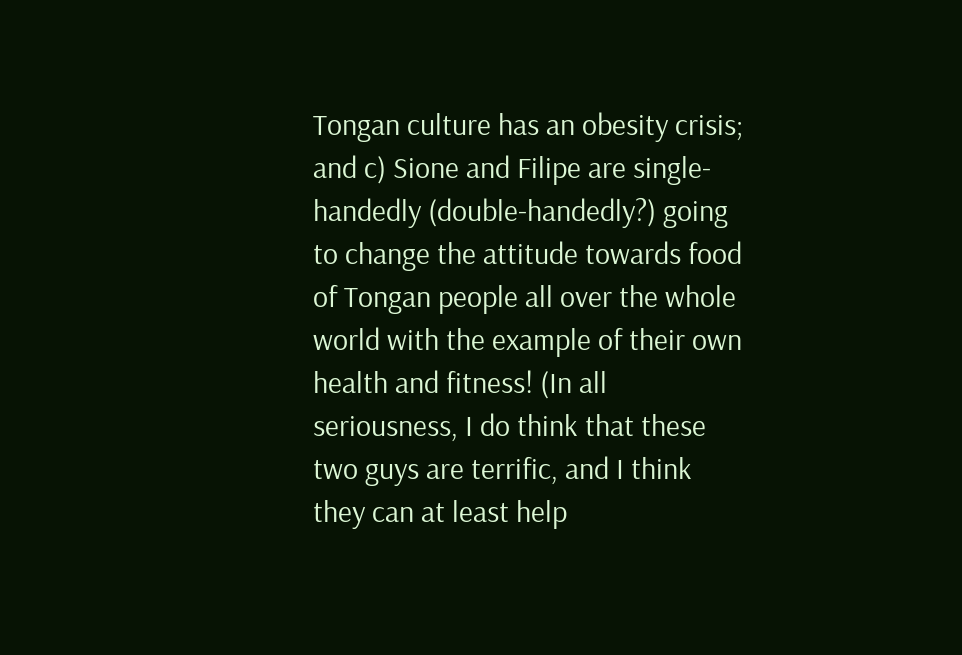Tongan culture has an obesity crisis; and c) Sione and Filipe are single-handedly (double-handedly?) going to change the attitude towards food of Tongan people all over the whole world with the example of their own health and fitness! (In all seriousness, I do think that these two guys are terrific, and I think they can at least help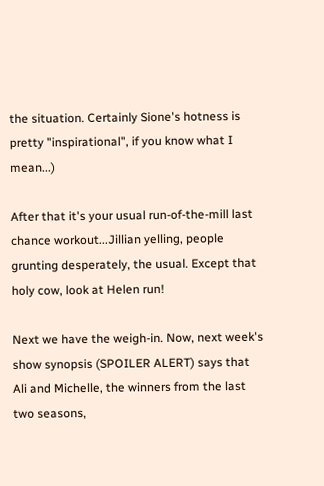the situation. Certainly Sione's hotness is pretty "inspirational", if you know what I mean...)

After that it's your usual run-of-the-mill last chance workout...Jillian yelling, people grunting desperately, the usual. Except that holy cow, look at Helen run!

Next we have the weigh-in. Now, next week's show synopsis (SPOILER ALERT) says that Ali and Michelle, the winners from the last two seasons,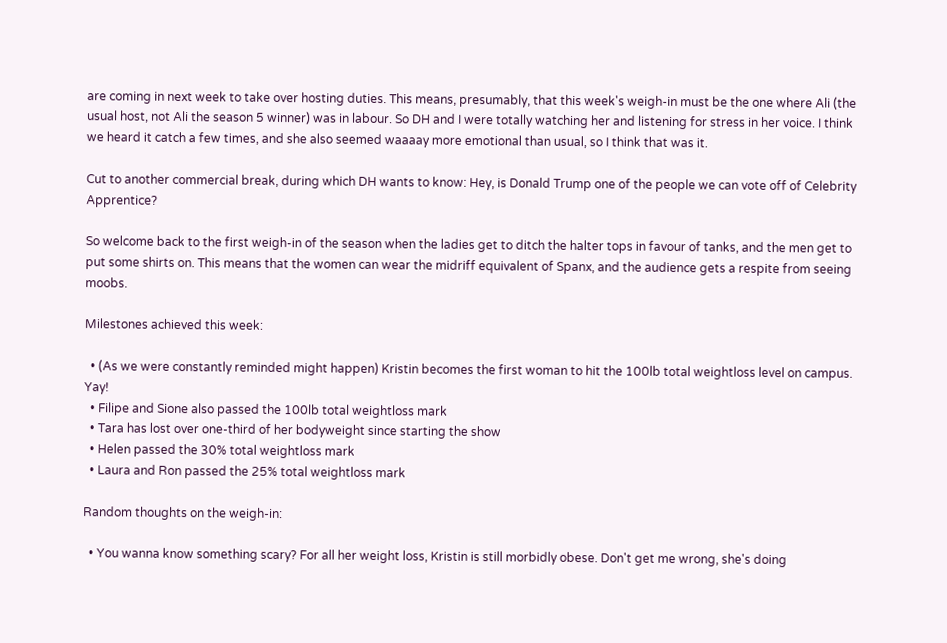are coming in next week to take over hosting duties. This means, presumably, that this week's weigh-in must be the one where Ali (the usual host, not Ali the season 5 winner) was in labour. So DH and I were totally watching her and listening for stress in her voice. I think we heard it catch a few times, and she also seemed waaaay more emotional than usual, so I think that was it.

Cut to another commercial break, during which DH wants to know: Hey, is Donald Trump one of the people we can vote off of Celebrity Apprentice?

So welcome back to the first weigh-in of the season when the ladies get to ditch the halter tops in favour of tanks, and the men get to put some shirts on. This means that the women can wear the midriff equivalent of Spanx, and the audience gets a respite from seeing moobs.

Milestones achieved this week:

  • (As we were constantly reminded might happen) Kristin becomes the first woman to hit the 100lb total weightloss level on campus. Yay!
  • Filipe and Sione also passed the 100lb total weightloss mark
  • Tara has lost over one-third of her bodyweight since starting the show
  • Helen passed the 30% total weightloss mark
  • Laura and Ron passed the 25% total weightloss mark

Random thoughts on the weigh-in:

  • You wanna know something scary? For all her weight loss, Kristin is still morbidly obese. Don't get me wrong, she's doing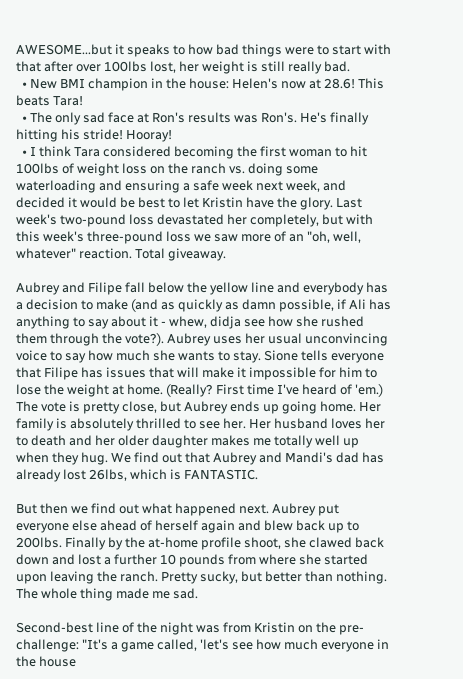AWESOME...but it speaks to how bad things were to start with that after over 100lbs lost, her weight is still really bad.
  • New BMI champion in the house: Helen's now at 28.6! This beats Tara!
  • The only sad face at Ron's results was Ron's. He's finally hitting his stride! Hooray!
  • I think Tara considered becoming the first woman to hit 100lbs of weight loss on the ranch vs. doing some waterloading and ensuring a safe week next week, and decided it would be best to let Kristin have the glory. Last week's two-pound loss devastated her completely, but with this week's three-pound loss we saw more of an "oh, well, whatever" reaction. Total giveaway.

Aubrey and Filipe fall below the yellow line and everybody has a decision to make (and as quickly as damn possible, if Ali has anything to say about it - whew, didja see how she rushed them through the vote?). Aubrey uses her usual unconvincing voice to say how much she wants to stay. Sione tells everyone that Filipe has issues that will make it impossible for him to lose the weight at home. (Really? First time I've heard of 'em.) The vote is pretty close, but Aubrey ends up going home. Her family is absolutely thrilled to see her. Her husband loves her to death and her older daughter makes me totally well up when they hug. We find out that Aubrey and Mandi's dad has already lost 26lbs, which is FANTASTIC.

But then we find out what happened next. Aubrey put everyone else ahead of herself again and blew back up to 200lbs. Finally by the at-home profile shoot, she clawed back down and lost a further 10 pounds from where she started upon leaving the ranch. Pretty sucky, but better than nothing. The whole thing made me sad.

Second-best line of the night was from Kristin on the pre-challenge: "It's a game called, 'let's see how much everyone in the house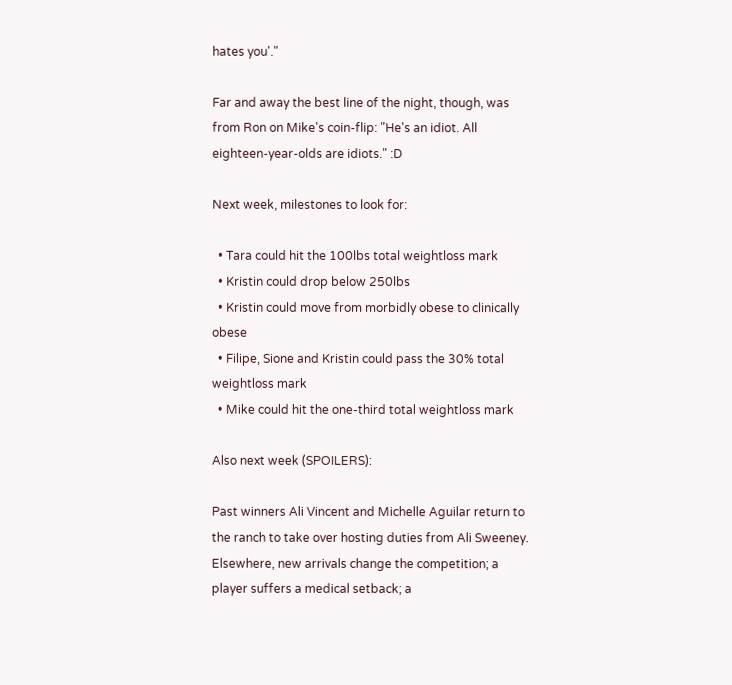hates you'."

Far and away the best line of the night, though, was from Ron on Mike's coin-flip: "He's an idiot. All eighteen-year-olds are idiots." :D

Next week, milestones to look for:

  • Tara could hit the 100lbs total weightloss mark
  • Kristin could drop below 250lbs
  • Kristin could move from morbidly obese to clinically obese
  • Filipe, Sione and Kristin could pass the 30% total weightloss mark
  • Mike could hit the one-third total weightloss mark

Also next week (SPOILERS):

Past winners Ali Vincent and Michelle Aguilar return to the ranch to take over hosting duties from Ali Sweeney. Elsewhere, new arrivals change the competition; a player suffers a medical setback; a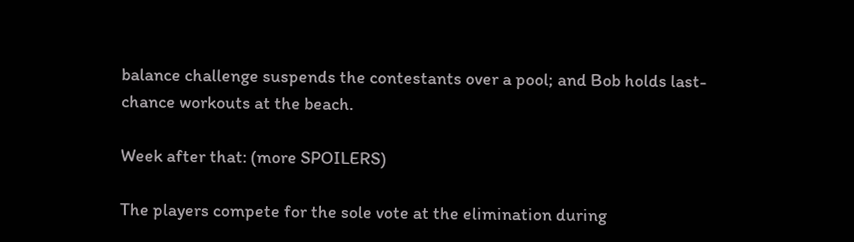balance challenge suspends the contestants over a pool; and Bob holds last-chance workouts at the beach.

Week after that: (more SPOILERS)

The players compete for the sole vote at the elimination during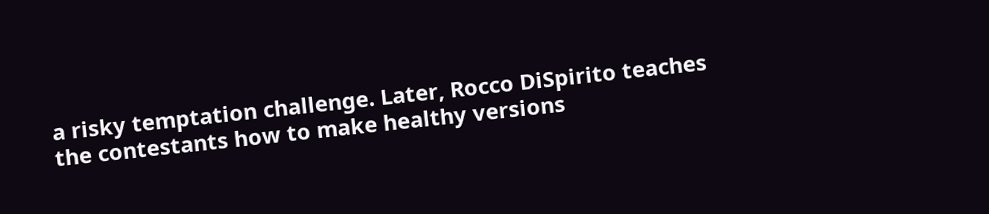a risky temptation challenge. Later, Rocco DiSpirito teaches the contestants how to make healthy versions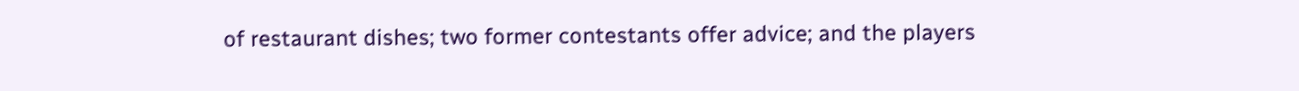of restaurant dishes; two former contestants offer advice; and the players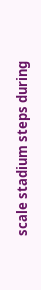scale stadium steps during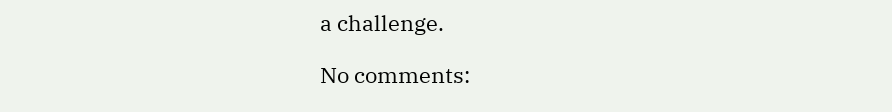a challenge.

No comments: